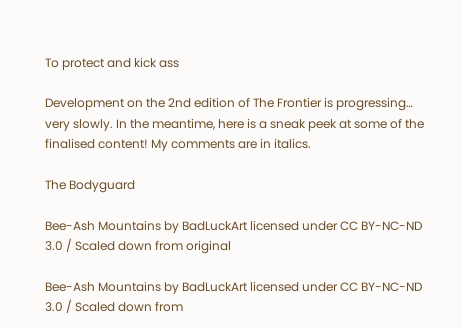To protect and kick ass

Development on the 2nd edition of The Frontier is progressing… very slowly. In the meantime, here is a sneak peek at some of the finalised content! My comments are in italics.

The Bodyguard

Bee-Ash Mountains by BadLuckArt licensed under CC BY-NC-ND 3.0 / Scaled down from original

Bee-Ash Mountains by BadLuckArt licensed under CC BY-NC-ND 3.0 / Scaled down from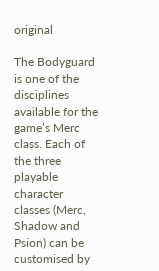original

The Bodyguard is one of the disciplines available for the game’s Merc class. Each of the three playable character classes (Merc, Shadow and Psion) can be customised by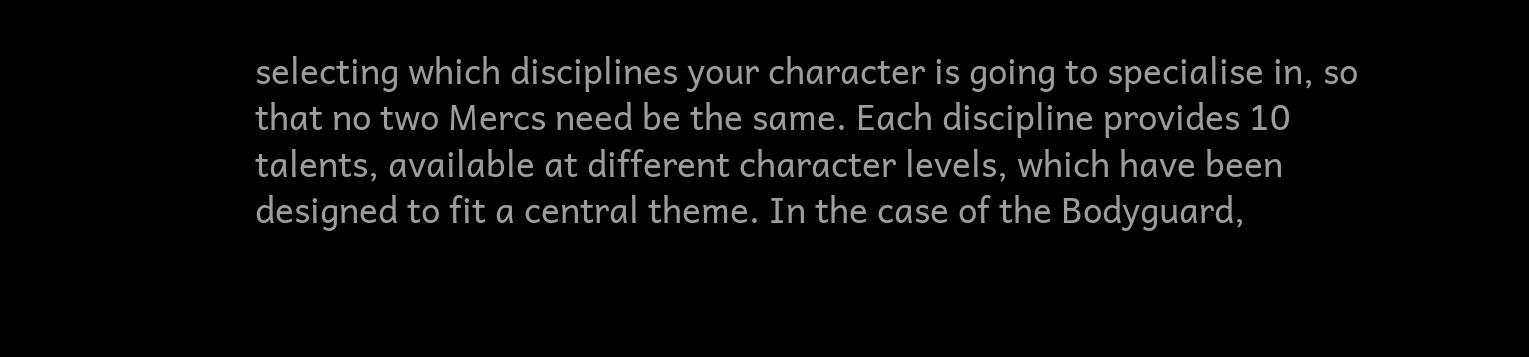selecting which disciplines your character is going to specialise in, so that no two Mercs need be the same. Each discipline provides 10 talents, available at different character levels, which have been designed to fit a central theme. In the case of the Bodyguard,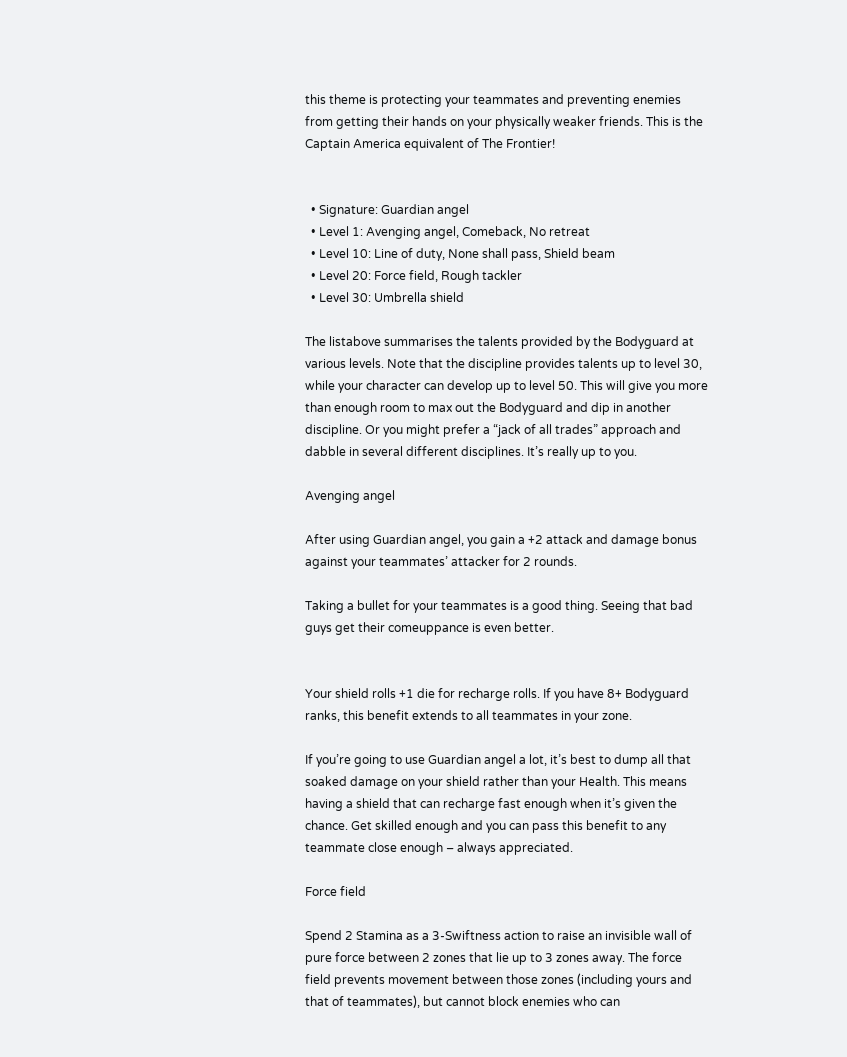this theme is protecting your teammates and preventing enemies from getting their hands on your physically weaker friends. This is the Captain America equivalent of The Frontier!


  • Signature: Guardian angel
  • Level 1: Avenging angel, Comeback, No retreat
  • Level 10: Line of duty, None shall pass, Shield beam
  • Level 20: Force field, Rough tackler
  • Level 30: Umbrella shield

The listabove summarises the talents provided by the Bodyguard at various levels. Note that the discipline provides talents up to level 30, while your character can develop up to level 50. This will give you more than enough room to max out the Bodyguard and dip in another discipline. Or you might prefer a “jack of all trades” approach and dabble in several different disciplines. It’s really up to you.

Avenging angel

After using Guardian angel, you gain a +2 attack and damage bonus against your teammates’ attacker for 2 rounds.

Taking a bullet for your teammates is a good thing. Seeing that bad guys get their comeuppance is even better.


Your shield rolls +1 die for recharge rolls. If you have 8+ Bodyguard ranks, this benefit extends to all teammates in your zone.

If you’re going to use Guardian angel a lot, it’s best to dump all that soaked damage on your shield rather than your Health. This means having a shield that can recharge fast enough when it’s given the chance. Get skilled enough and you can pass this benefit to any teammate close enough – always appreciated.

Force field

Spend 2 Stamina as a 3-Swiftness action to raise an invisible wall of pure force between 2 zones that lie up to 3 zones away. The force field prevents movement between those zones (including yours and that of teammates), but cannot block enemies who can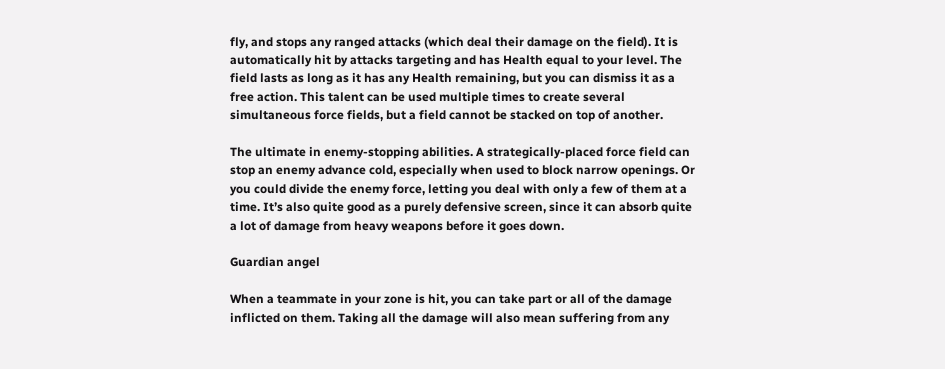fly, and stops any ranged attacks (which deal their damage on the field). It is automatically hit by attacks targeting and has Health equal to your level. The field lasts as long as it has any Health remaining, but you can dismiss it as a free action. This talent can be used multiple times to create several simultaneous force fields, but a field cannot be stacked on top of another.

The ultimate in enemy-stopping abilities. A strategically-placed force field can stop an enemy advance cold, especially when used to block narrow openings. Or you could divide the enemy force, letting you deal with only a few of them at a time. It’s also quite good as a purely defensive screen, since it can absorb quite a lot of damage from heavy weapons before it goes down.

Guardian angel

When a teammate in your zone is hit, you can take part or all of the damage inflicted on them. Taking all the damage will also mean suffering from any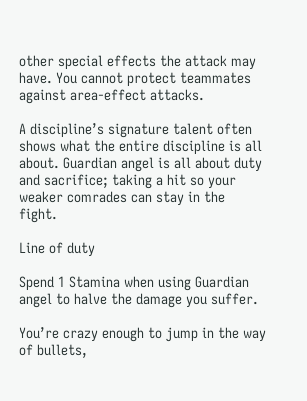other special effects the attack may have. You cannot protect teammates against area-effect attacks.

A discipline’s signature talent often shows what the entire discipline is all about. Guardian angel is all about duty and sacrifice; taking a hit so your weaker comrades can stay in the fight.

Line of duty

Spend 1 Stamina when using Guardian angel to halve the damage you suffer.

You’re crazy enough to jump in the way of bullets,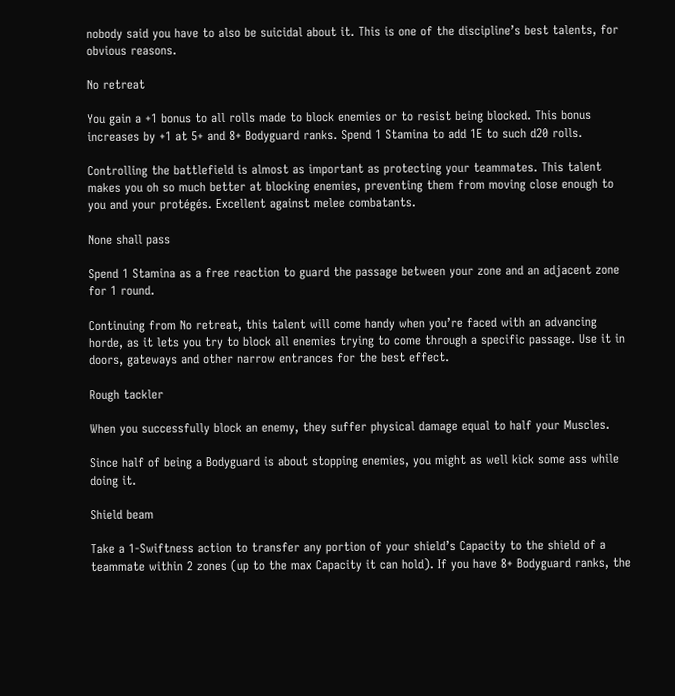nobody said you have to also be suicidal about it. This is one of the discipline’s best talents, for obvious reasons.

No retreat

You gain a +1 bonus to all rolls made to block enemies or to resist being blocked. This bonus increases by +1 at 5+ and 8+ Bodyguard ranks. Spend 1 Stamina to add 1E to such d20 rolls.

Controlling the battlefield is almost as important as protecting your teammates. This talent makes you oh so much better at blocking enemies, preventing them from moving close enough to you and your protégés. Excellent against melee combatants.

None shall pass

Spend 1 Stamina as a free reaction to guard the passage between your zone and an adjacent zone for 1 round.

Continuing from No retreat, this talent will come handy when you’re faced with an advancing horde, as it lets you try to block all enemies trying to come through a specific passage. Use it in doors, gateways and other narrow entrances for the best effect.

Rough tackler

When you successfully block an enemy, they suffer physical damage equal to half your Muscles.

Since half of being a Bodyguard is about stopping enemies, you might as well kick some ass while doing it.

Shield beam

Take a 1-Swiftness action to transfer any portion of your shield’s Capacity to the shield of a teammate within 2 zones (up to the max Capacity it can hold). If you have 8+ Bodyguard ranks, the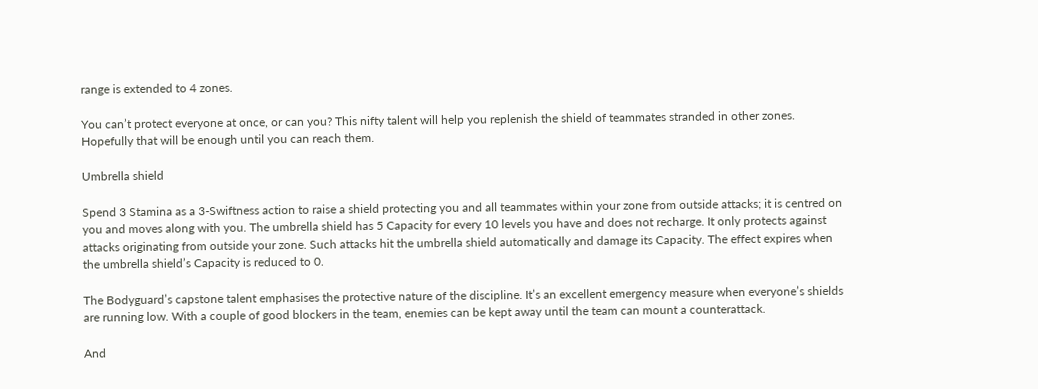range is extended to 4 zones.

You can’t protect everyone at once, or can you? This nifty talent will help you replenish the shield of teammates stranded in other zones. Hopefully that will be enough until you can reach them.

Umbrella shield

Spend 3 Stamina as a 3-Swiftness action to raise a shield protecting you and all teammates within your zone from outside attacks; it is centred on you and moves along with you. The umbrella shield has 5 Capacity for every 10 levels you have and does not recharge. It only protects against attacks originating from outside your zone. Such attacks hit the umbrella shield automatically and damage its Capacity. The effect expires when the umbrella shield’s Capacity is reduced to 0.

The Bodyguard’s capstone talent emphasises the protective nature of the discipline. It’s an excellent emergency measure when everyone’s shields are running low. With a couple of good blockers in the team, enemies can be kept away until the team can mount a counterattack.

And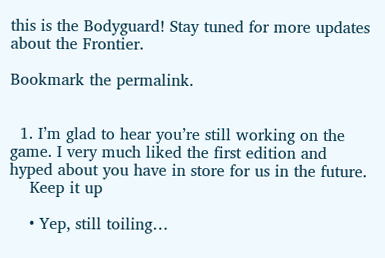this is the Bodyguard! Stay tuned for more updates about the Frontier.

Bookmark the permalink.


  1. I’m glad to hear you’re still working on the game. I very much liked the first edition and hyped about you have in store for us in the future.
    Keep it up

    • Yep, still toiling…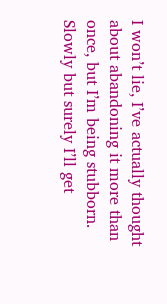I won’t lie, I’ve actually thought about abandoning it more than once, but I’m being stubborn. Slowly but surely I’ll get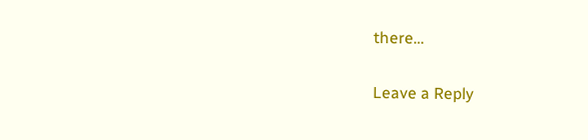there…

Leave a Reply